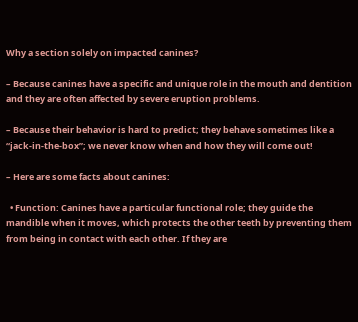Why a section solely on impacted canines?

– Because canines have a specific and unique role in the mouth and dentition and they are often affected by severe eruption problems.

– Because their behavior is hard to predict; they behave sometimes like a “jack-in-the-box”; we never know when and how they will come out!

– Here are some facts about canines:

  • Function: Canines have a particular functional role; they guide the mandible when it moves, which protects the other teeth by preventing them from being in contact with each other. If they are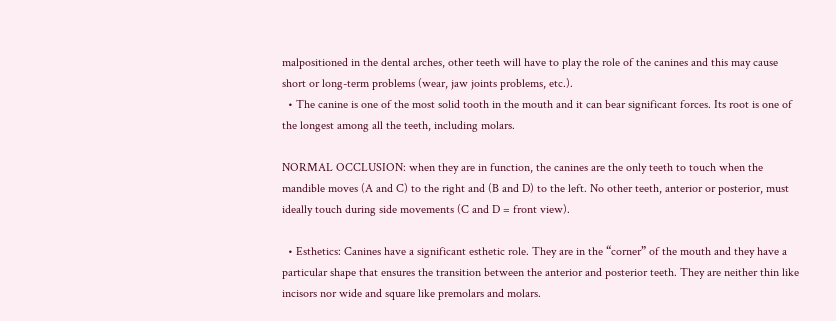malpositioned in the dental arches, other teeth will have to play the role of the canines and this may cause short or long-term problems (wear, jaw joints problems, etc.).
  • The canine is one of the most solid tooth in the mouth and it can bear significant forces. Its root is one of the longest among all the teeth, including molars.

NORMAL OCCLUSION: when they are in function, the canines are the only teeth to touch when the mandible moves (A and C) to the right and (B and D) to the left. No other teeth, anterior or posterior, must ideally touch during side movements (C and D = front view).

  • Esthetics: Canines have a significant esthetic role. They are in the “corner” of the mouth and they have a particular shape that ensures the transition between the anterior and posterior teeth. They are neither thin like incisors nor wide and square like premolars and molars.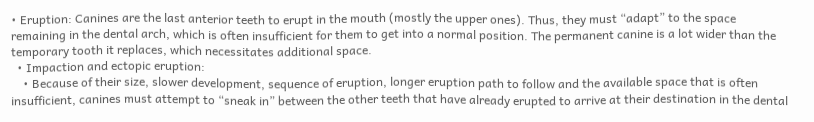• Eruption: Canines are the last anterior teeth to erupt in the mouth (mostly the upper ones). Thus, they must “adapt” to the space remaining in the dental arch, which is often insufficient for them to get into a normal position. The permanent canine is a lot wider than the temporary tooth it replaces, which necessitates additional space.
  • Impaction and ectopic eruption:
    • Because of their size, slower development, sequence of eruption, longer eruption path to follow and the available space that is often insufficient, canines must attempt to “sneak in” between the other teeth that have already erupted to arrive at their destination in the dental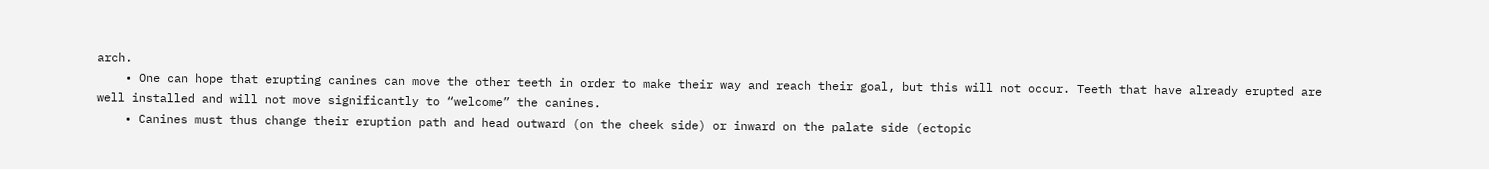arch.
    • One can hope that erupting canines can move the other teeth in order to make their way and reach their goal, but this will not occur. Teeth that have already erupted are well installed and will not move significantly to “welcome” the canines.
    • Canines must thus change their eruption path and head outward (on the cheek side) or inward on the palate side (ectopic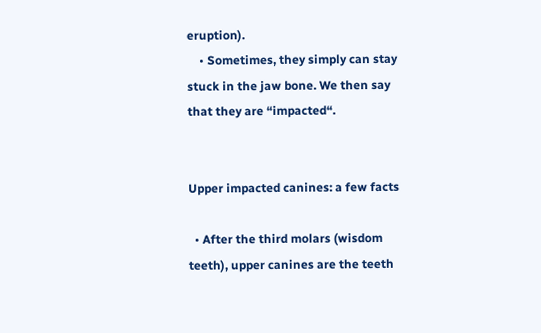eruption).
    • Sometimes, they simply can stay stuck in the jaw bone. We then say that they are “impacted“.


Upper impacted canines: a few facts

  • After the third molars (wisdom teeth), upper canines are the teeth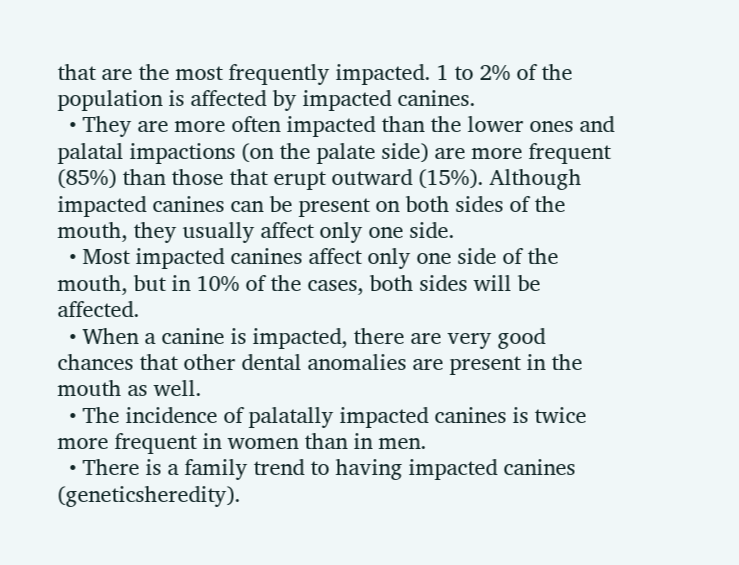that are the most frequently impacted. 1 to 2% of the population is affected by impacted canines.
  • They are more often impacted than the lower ones and palatal impactions (on the palate side) are more frequent (85%) than those that erupt outward (15%). Although impacted canines can be present on both sides of the mouth, they usually affect only one side.
  • Most impacted canines affect only one side of the mouth, but in 10% of the cases, both sides will be affected.
  • When a canine is impacted, there are very good chances that other dental anomalies are present in the mouth as well.
  • The incidence of palatally impacted canines is twice more frequent in women than in men.
  • There is a family trend to having impacted canines (geneticsheredity).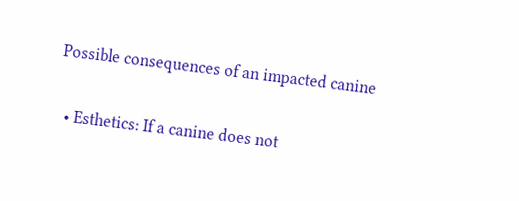Possible consequences of an impacted canine

  • Esthetics: If a canine does not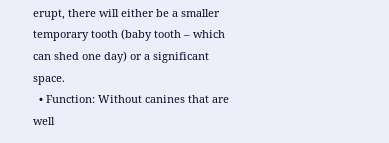erupt, there will either be a smaller temporary tooth (baby tooth – which can shed one day) or a significant space.
  • Function: Without canines that are well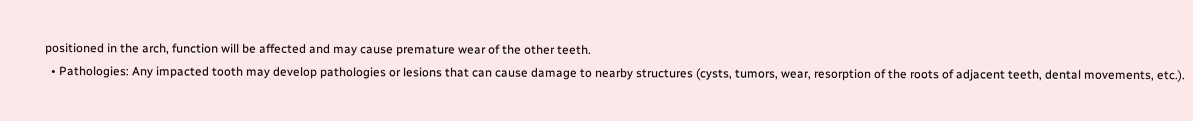positioned in the arch, function will be affected and may cause premature wear of the other teeth.
  • Pathologies: Any impacted tooth may develop pathologies or lesions that can cause damage to nearby structures (cysts, tumors, wear, resorption of the roots of adjacent teeth, dental movements, etc.).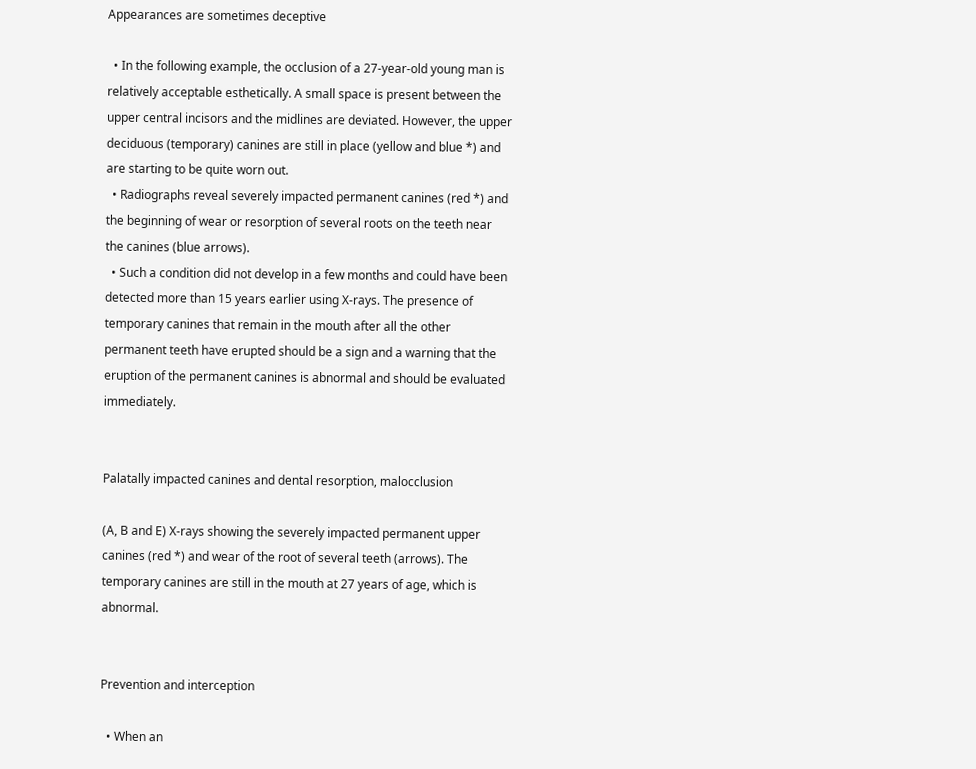Appearances are sometimes deceptive

  • In the following example, the occlusion of a 27-year-old young man is relatively acceptable esthetically. A small space is present between the upper central incisors and the midlines are deviated. However, the upper deciduous (temporary) canines are still in place (yellow and blue *) and are starting to be quite worn out.
  • Radiographs reveal severely impacted permanent canines (red *) and the beginning of wear or resorption of several roots on the teeth near the canines (blue arrows).
  • Such a condition did not develop in a few months and could have been detected more than 15 years earlier using X-rays. The presence of temporary canines that remain in the mouth after all the other permanent teeth have erupted should be a sign and a warning that the eruption of the permanent canines is abnormal and should be evaluated immediately.


Palatally impacted canines and dental resorption, malocclusion

(A, B and E) X-rays showing the severely impacted permanent upper canines (red *) and wear of the root of several teeth (arrows). The temporary canines are still in the mouth at 27 years of age, which is abnormal.


Prevention and interception

  • When an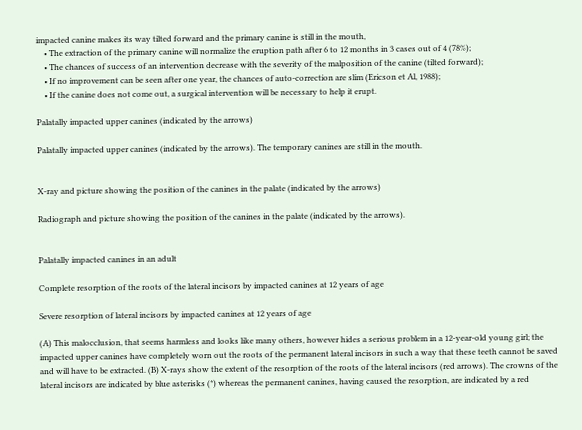impacted canine makes its way tilted forward and the primary canine is still in the mouth,
    • The extraction of the primary canine will normalize the eruption path after 6 to 12 months in 3 cases out of 4 (78%);
    • The chances of success of an intervention decrease with the severity of the malposition of the canine (tilted forward);
    • If no improvement can be seen after one year, the chances of auto-correction are slim (Ericson et Al, 1988);
    • If the canine does not come out, a surgical intervention will be necessary to help it erupt.

Palatally impacted upper canines (indicated by the arrows)

Palatally impacted upper canines (indicated by the arrows). The temporary canines are still in the mouth.


X-ray and picture showing the position of the canines in the palate (indicated by the arrows)

Radiograph and picture showing the position of the canines in the palate (indicated by the arrows).


Palatally impacted canines in an adult

Complete resorption of the roots of the lateral incisors by impacted canines at 12 years of age

Severe resorption of lateral incisors by impacted canines at 12 years of age

(A) This malocclusion, that seems harmless and looks like many others, however hides a serious problem in a 12-year-old young girl; the impacted upper canines have completely worn out the roots of the permanent lateral incisors in such a way that these teeth cannot be saved and will have to be extracted. (B) X-rays show the extent of the resorption of the roots of the lateral incisors (red arrows). The crowns of the lateral incisors are indicated by blue asterisks (*) whereas the permanent canines, having caused the resorption, are indicated by a red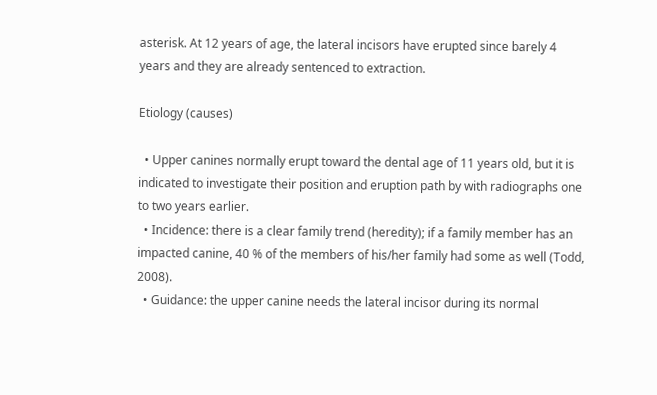asterisk. At 12 years of age, the lateral incisors have erupted since barely 4 years and they are already sentenced to extraction.

Etiology (causes)

  • Upper canines normally erupt toward the dental age of 11 years old, but it is indicated to investigate their position and eruption path by with radiographs one to two years earlier.
  • Incidence: there is a clear family trend (heredity); if a family member has an impacted canine, 40 % of the members of his/her family had some as well (Todd, 2008).
  • Guidance: the upper canine needs the lateral incisor during its normal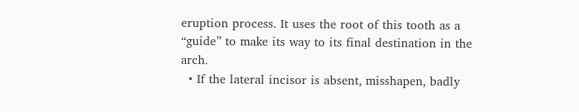eruption process. It uses the root of this tooth as a “guide” to make its way to its final destination in the arch.
  • If the lateral incisor is absent, misshapen, badly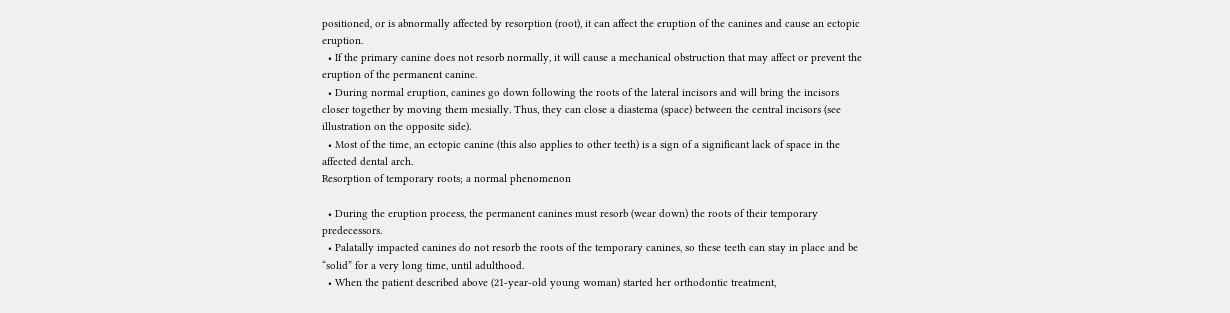positioned, or is abnormally affected by resorption (root), it can affect the eruption of the canines and cause an ectopic eruption.
  • If the primary canine does not resorb normally, it will cause a mechanical obstruction that may affect or prevent the eruption of the permanent canine.
  • During normal eruption, canines go down following the roots of the lateral incisors and will bring the incisors closer together by moving them mesially. Thus, they can close a diastema (space) between the central incisors (see illustration on the opposite side).
  • Most of the time, an ectopic canine (this also applies to other teeth) is a sign of a significant lack of space in the affected dental arch.
Resorption of temporary roots; a normal phenomenon

  • During the eruption process, the permanent canines must resorb (wear down) the roots of their temporary predecessors.
  • Palatally impacted canines do not resorb the roots of the temporary canines, so these teeth can stay in place and be “solid” for a very long time, until adulthood.
  • When the patient described above (21-year-old young woman) started her orthodontic treatment,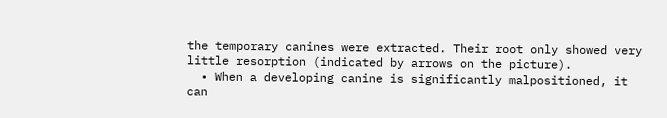the temporary canines were extracted. Their root only showed very little resorption (indicated by arrows on the picture).
  • When a developing canine is significantly malpositioned, it can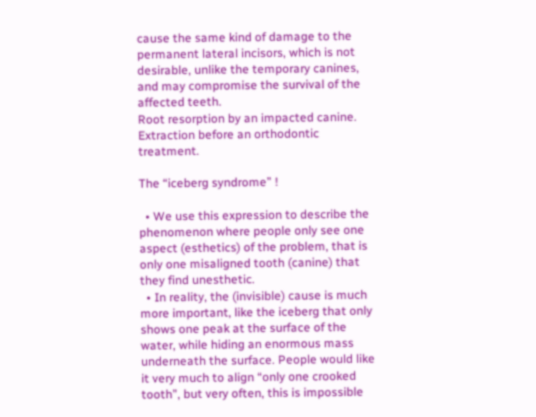cause the same kind of damage to the permanent lateral incisors, which is not desirable, unlike the temporary canines, and may compromise the survival of the affected teeth.
Root resorption by an impacted canine. Extraction before an orthodontic treatment.

The “iceberg syndrome” !

  • We use this expression to describe the phenomenon where people only see one aspect (esthetics) of the problem, that is only one misaligned tooth (canine) that they find unesthetic.
  • In reality, the (invisible) cause is much more important, like the iceberg that only shows one peak at the surface of the water, while hiding an enormous mass underneath the surface. People would like it very much to align “only one crooked tooth”, but very often, this is impossible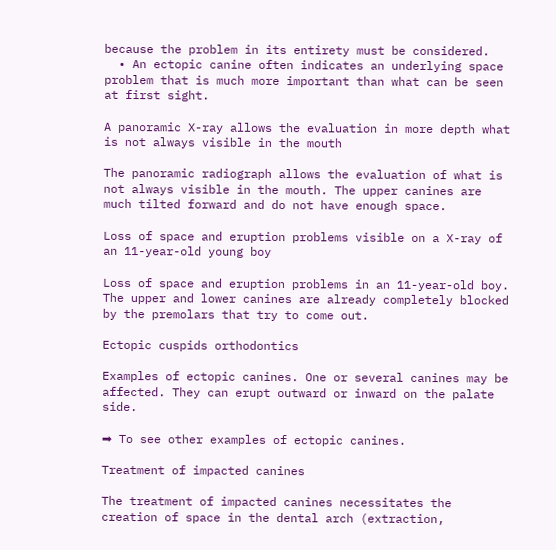because the problem in its entirety must be considered.
  • An ectopic canine often indicates an underlying space problem that is much more important than what can be seen at first sight.

A panoramic X-ray allows the evaluation in more depth what is not always visible in the mouth

The panoramic radiograph allows the evaluation of what is not always visible in the mouth. The upper canines are much tilted forward and do not have enough space.

Loss of space and eruption problems visible on a X-ray of an 11-year-old young boy

Loss of space and eruption problems in an 11-year-old boy. The upper and lower canines are already completely blocked by the premolars that try to come out.

Ectopic cuspids orthodontics

Examples of ectopic canines. One or several canines may be affected. They can erupt outward or inward on the palate side.

➡ To see other examples of ectopic canines.

Treatment of impacted canines

The treatment of impacted canines necessitates the creation of space in the dental arch (extraction,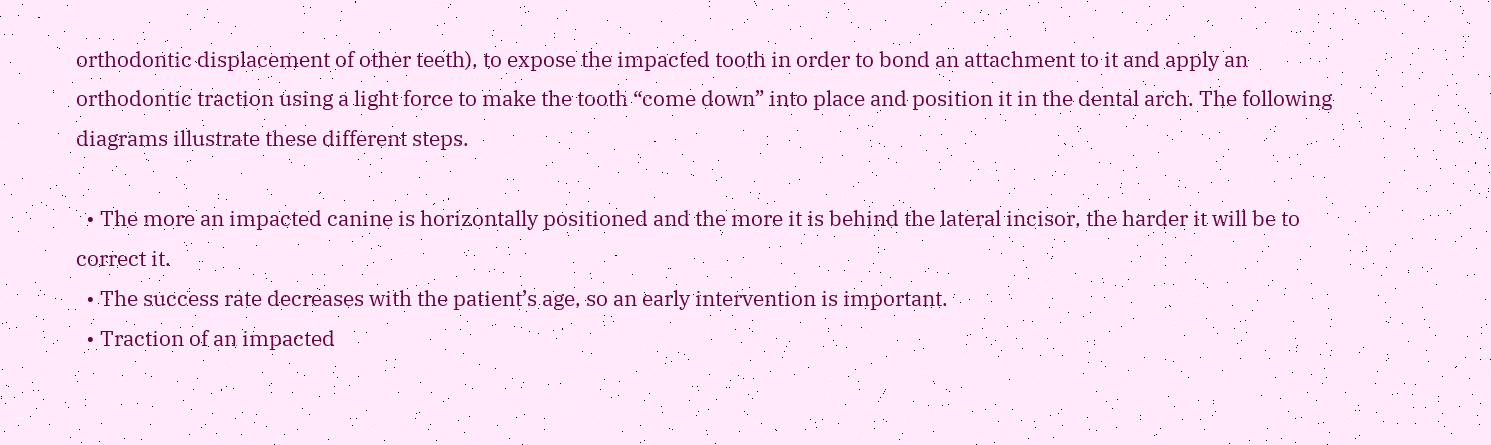orthodontic displacement of other teeth), to expose the impacted tooth in order to bond an attachment to it and apply an orthodontic traction using a light force to make the tooth “come down” into place and position it in the dental arch. The following diagrams illustrate these different steps.

  • The more an impacted canine is horizontally positioned and the more it is behind the lateral incisor, the harder it will be to correct it.
  • The success rate decreases with the patient’s age, so an early intervention is important.
  • Traction of an impacted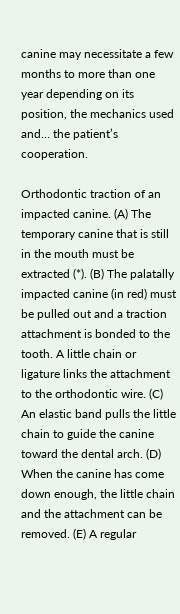canine may necessitate a few months to more than one year depending on its position, the mechanics used and… the patient’s cooperation.

Orthodontic traction of an impacted canine. (A) The temporary canine that is still in the mouth must be extracted (*). (B) The palatally impacted canine (in red) must be pulled out and a traction attachment is bonded to the tooth. A little chain or ligature links the attachment to the orthodontic wire. (C) An elastic band pulls the little chain to guide the canine toward the dental arch. (D) When the canine has come down enough, the little chain and the attachment can be removed. (E) A regular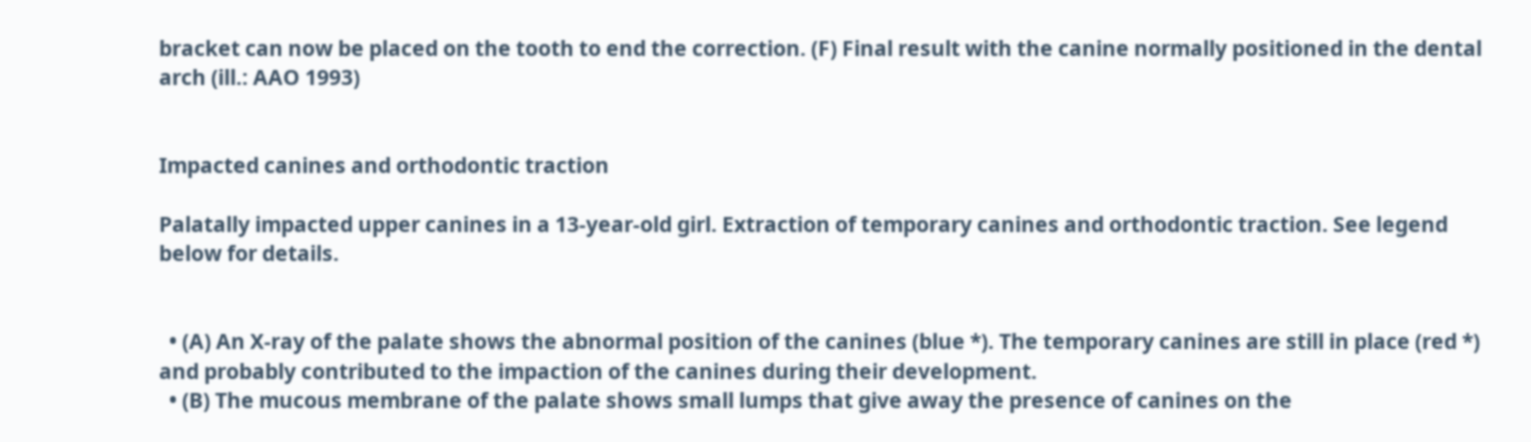bracket can now be placed on the tooth to end the correction. (F) Final result with the canine normally positioned in the dental arch (ill.: AAO 1993)


Impacted canines and orthodontic traction

Palatally impacted upper canines in a 13-year-old girl. Extraction of temporary canines and orthodontic traction. See legend below for details.


  • (A) An X-ray of the palate shows the abnormal position of the canines (blue *). The temporary canines are still in place (red *) and probably contributed to the impaction of the canines during their development.
  • (B) The mucous membrane of the palate shows small lumps that give away the presence of canines on the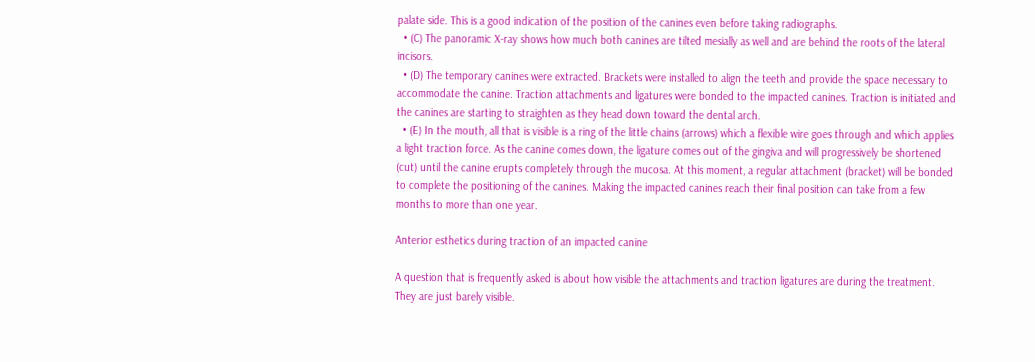palate side. This is a good indication of the position of the canines even before taking radiographs.
  • (C) The panoramic X-ray shows how much both canines are tilted mesially as well and are behind the roots of the lateral incisors.
  • (D) The temporary canines were extracted. Brackets were installed to align the teeth and provide the space necessary to accommodate the canine. Traction attachments and ligatures were bonded to the impacted canines. Traction is initiated and the canines are starting to straighten as they head down toward the dental arch.
  • (E) In the mouth, all that is visible is a ring of the little chains (arrows) which a flexible wire goes through and which applies a light traction force. As the canine comes down, the ligature comes out of the gingiva and will progressively be shortened (cut) until the canine erupts completely through the mucosa. At this moment, a regular attachment (bracket) will be bonded to complete the positioning of the canines. Making the impacted canines reach their final position can take from a few months to more than one year.

Anterior esthetics during traction of an impacted canine

A question that is frequently asked is about how visible the attachments and traction ligatures are during the treatment. They are just barely visible.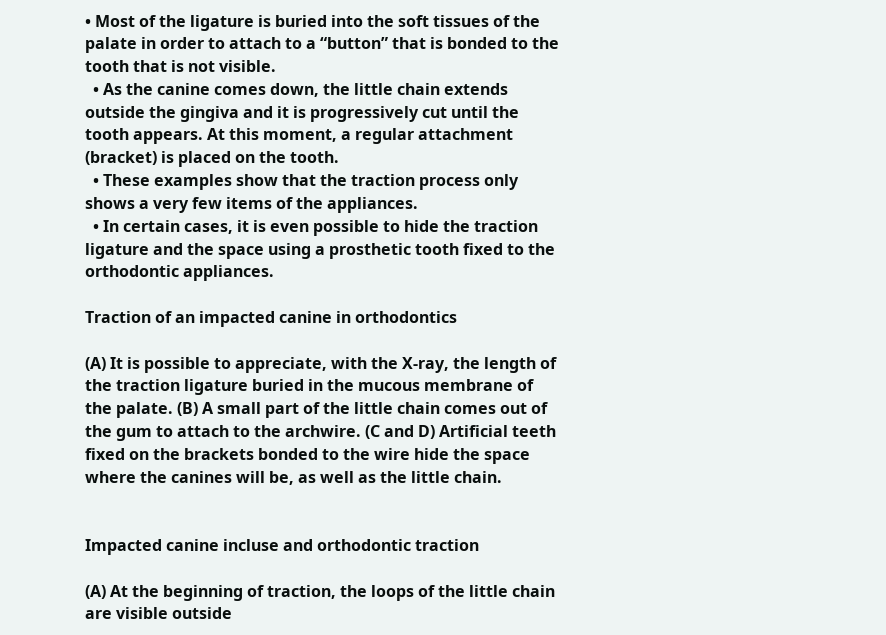• Most of the ligature is buried into the soft tissues of the palate in order to attach to a “button” that is bonded to the tooth that is not visible.
  • As the canine comes down, the little chain extends outside the gingiva and it is progressively cut until the tooth appears. At this moment, a regular attachment (bracket) is placed on the tooth.
  • These examples show that the traction process only shows a very few items of the appliances.
  • In certain cases, it is even possible to hide the traction ligature and the space using a prosthetic tooth fixed to the orthodontic appliances.

Traction of an impacted canine in orthodontics

(A) It is possible to appreciate, with the X-ray, the length of the traction ligature buried in the mucous membrane of the palate. (B) A small part of the little chain comes out of the gum to attach to the archwire. (C and D) Artificial teeth fixed on the brackets bonded to the wire hide the space where the canines will be, as well as the little chain.


Impacted canine incluse and orthodontic traction

(A) At the beginning of traction, the loops of the little chain are visible outside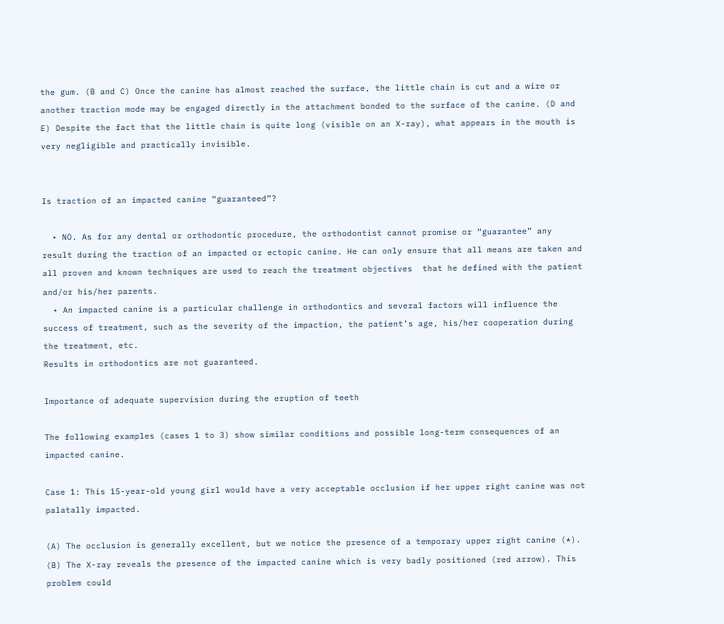the gum. (B and C) Once the canine has almost reached the surface, the little chain is cut and a wire or another traction mode may be engaged directly in the attachment bonded to the surface of the canine. (D and E) Despite the fact that the little chain is quite long (visible on an X-ray), what appears in the mouth is very negligible and practically invisible.


Is traction of an impacted canine “guaranteed”?

  • NO. As for any dental or orthodontic procedure, the orthodontist cannot promise or “guarantee” any result during the traction of an impacted or ectopic canine. He can only ensure that all means are taken and all proven and known techniques are used to reach the treatment objectives  that he defined with the patient and/or his/her parents.
  • An impacted canine is a particular challenge in orthodontics and several factors will influence the success of treatment, such as the severity of the impaction, the patient’s age, his/her cooperation during the treatment, etc.
Results in orthodontics are not guaranteed.

Importance of adequate supervision during the eruption of teeth

The following examples (cases 1 to 3) show similar conditions and possible long-term consequences of an impacted canine.

Case 1: This 15-year-old young girl would have a very acceptable occlusion if her upper right canine was not palatally impacted.

(A) The occlusion is generally excellent, but we notice the presence of a temporary upper right canine (*). (B) The X-ray reveals the presence of the impacted canine which is very badly positioned (red arrow). This problem could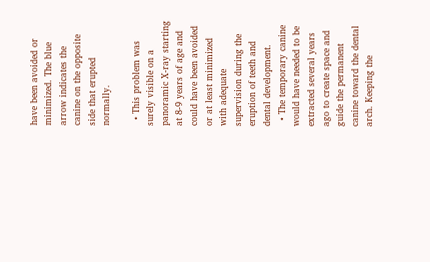have been avoided or minimized. The blue arrow indicates the canine on the opposite side that erupted normally.

  • This problem was surely visible on a panoramic X-ray starting at 8-9 years of age and could have been avoided or at least minimized with adequate supervision during the eruption of teeth and dental development.
  • The temporary canine would have needed to be extracted several years ago to create space and guide the permanent canine toward the dental arch. Keeping the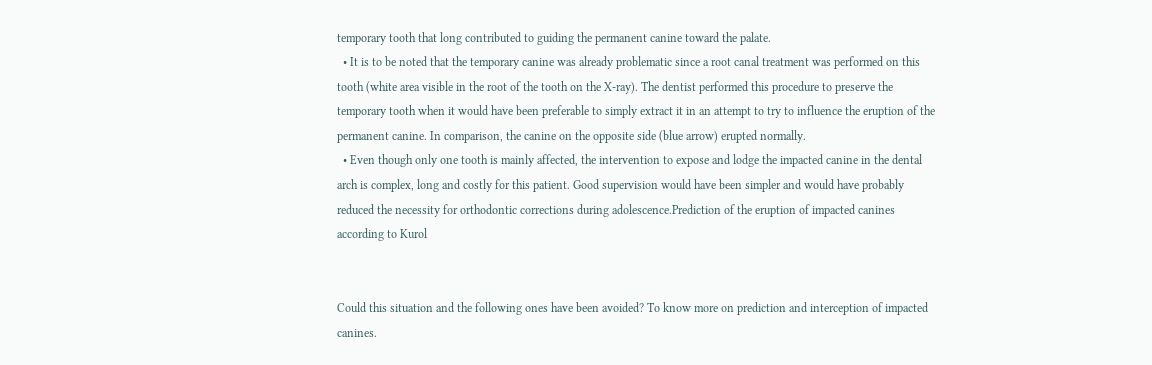temporary tooth that long contributed to guiding the permanent canine toward the palate.
  • It is to be noted that the temporary canine was already problematic since a root canal treatment was performed on this tooth (white area visible in the root of the tooth on the X-ray). The dentist performed this procedure to preserve the temporary tooth when it would have been preferable to simply extract it in an attempt to try to influence the eruption of the permanent canine. In comparison, the canine on the opposite side (blue arrow) erupted normally.
  • Even though only one tooth is mainly affected, the intervention to expose and lodge the impacted canine in the dental arch is complex, long and costly for this patient. Good supervision would have been simpler and would have probably reduced the necessity for orthodontic corrections during adolescence.Prediction of the eruption of impacted canines according to Kurol


Could this situation and the following ones have been avoided? To know more on prediction and interception of impacted canines.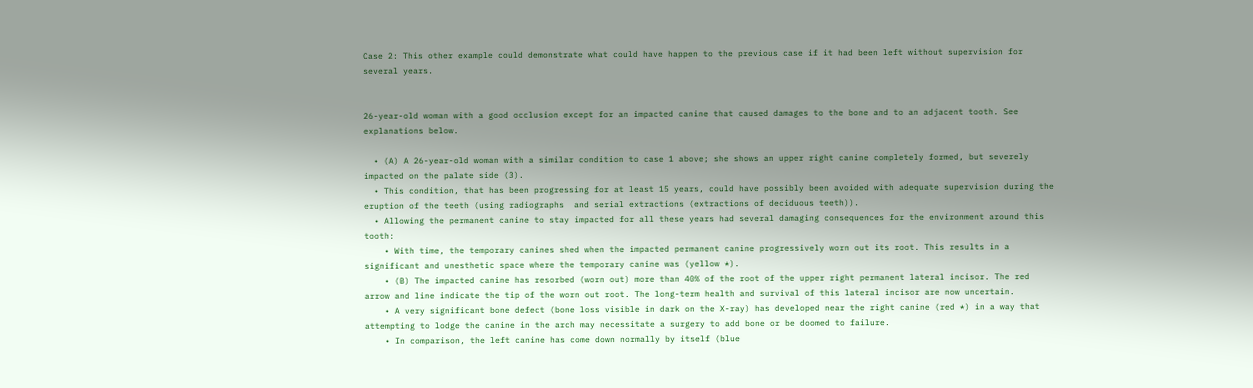Case 2: This other example could demonstrate what could have happen to the previous case if it had been left without supervision for several years.


26-year-old woman with a good occlusion except for an impacted canine that caused damages to the bone and to an adjacent tooth. See explanations below.

  • (A) A 26-year-old woman with a similar condition to case 1 above; she shows an upper right canine completely formed, but severely impacted on the palate side (3).
  • This condition, that has been progressing for at least 15 years, could have possibly been avoided with adequate supervision during the eruption of the teeth (using radiographs  and serial extractions (extractions of deciduous teeth)).
  • Allowing the permanent canine to stay impacted for all these years had several damaging consequences for the environment around this tooth:
    • With time, the temporary canines shed when the impacted permanent canine progressively worn out its root. This results in a significant and unesthetic space where the temporary canine was (yellow *).
    • (B) The impacted canine has resorbed (worn out) more than 40% of the root of the upper right permanent lateral incisor. The red arrow and line indicate the tip of the worn out root. The long-term health and survival of this lateral incisor are now uncertain.
    • A very significant bone defect (bone loss visible in dark on the X-ray) has developed near the right canine (red *) in a way that attempting to lodge the canine in the arch may necessitate a surgery to add bone or be doomed to failure.
    • In comparison, the left canine has come down normally by itself (blue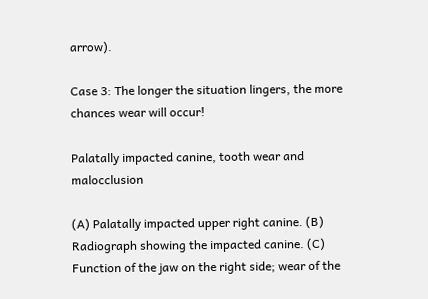arrow).

Case 3: The longer the situation lingers, the more chances wear will occur!

Palatally impacted canine, tooth wear and malocclusion

(A) Palatally impacted upper right canine. (B) Radiograph showing the impacted canine. (C) Function of the jaw on the right side; wear of the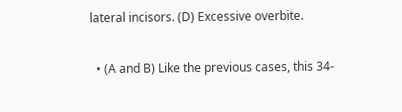lateral incisors. (D) Excessive overbite.

  • (A and B) Like the previous cases, this 34-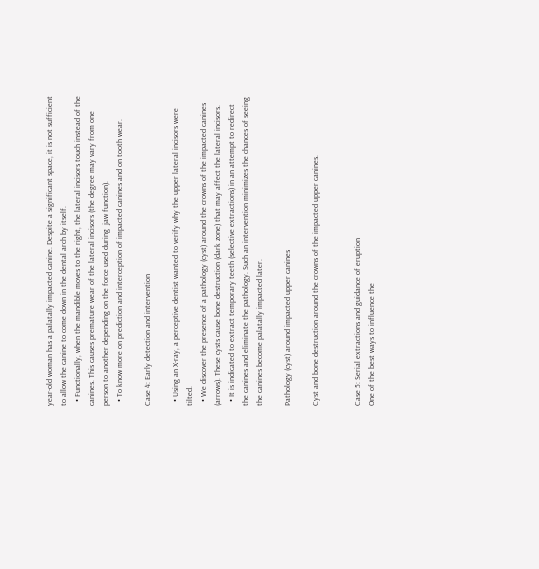year-old woman has a palatally impacted canine. Despite a significant space, it is not sufficient to allow the canine to come down in the dental arch by itself.
  • Functionally, when the mandible moves to the right, the lateral incisors touch instead of the canines. This causes premature wear of the lateral incisors (the degree may vary from one person to another depending on the force used during  jaw function).
  • To know more on prediction and interception of impacted canines and on tooth wear.

Case 4: Early detection and intervention

  • Using an X-ray, a perceptive dentist wanted to verify why the upper lateral incisors were tilted.
  • We discover the presence of a pathology (cyst) around the crowns of the impacted canines (arrows). These cysts cause bone destruction (dark zone) that may affect the lateral incisors.
  • It is indicated to extract temporary teeth (selective extractions) in an attempt to redirect the canines and eliminate the pathology. Such an intervention minimizes the chances of seeing the canines become palatally impacted later.

Pathology (cyst) around impacted upper canines

Cyst and bone destruction around the crowns of the impacted upper canines.


Case 5: Serial extractions and guidance of eruption
One of the best ways to influence the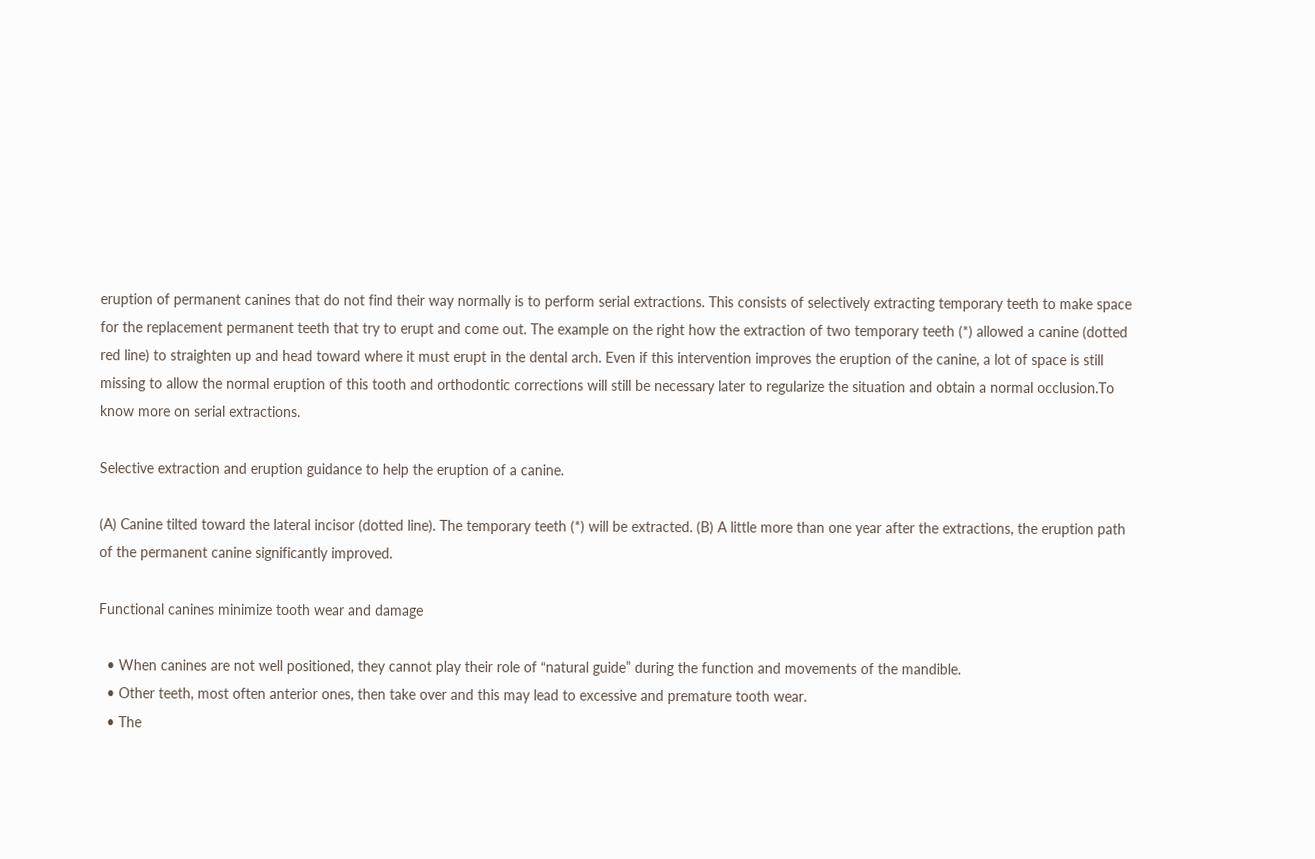eruption of permanent canines that do not find their way normally is to perform serial extractions. This consists of selectively extracting temporary teeth to make space for the replacement permanent teeth that try to erupt and come out. The example on the right how the extraction of two temporary teeth (*) allowed a canine (dotted red line) to straighten up and head toward where it must erupt in the dental arch. Even if this intervention improves the eruption of the canine, a lot of space is still missing to allow the normal eruption of this tooth and orthodontic corrections will still be necessary later to regularize the situation and obtain a normal occlusion.To know more on serial extractions.

Selective extraction and eruption guidance to help the eruption of a canine.

(A) Canine tilted toward the lateral incisor (dotted line). The temporary teeth (*) will be extracted. (B) A little more than one year after the extractions, the eruption path of the permanent canine significantly improved.

Functional canines minimize tooth wear and damage

  • When canines are not well positioned, they cannot play their role of “natural guide” during the function and movements of the mandible.
  • Other teeth, most often anterior ones, then take over and this may lead to excessive and premature tooth wear.
  • The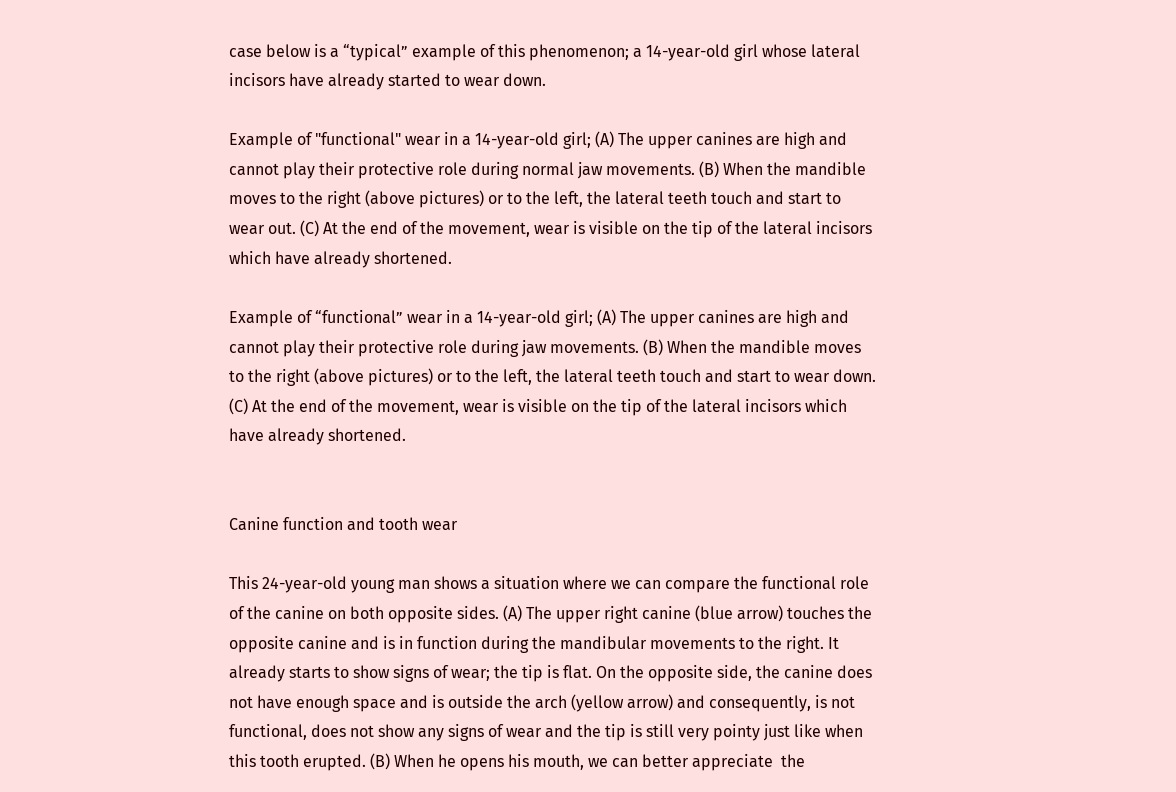case below is a “typical” example of this phenomenon; a 14-year-old girl whose lateral incisors have already started to wear down.

Example of "functional" wear in a 14-year-old girl; (A) The upper canines are high and cannot play their protective role during normal jaw movements. (B) When the mandible moves to the right (above pictures) or to the left, the lateral teeth touch and start to wear out. (C) At the end of the movement, wear is visible on the tip of the lateral incisors which have already shortened.

Example of “functional” wear in a 14-year-old girl; (A) The upper canines are high and cannot play their protective role during jaw movements. (B) When the mandible moves to the right (above pictures) or to the left, the lateral teeth touch and start to wear down. (C) At the end of the movement, wear is visible on the tip of the lateral incisors which have already shortened.


Canine function and tooth wear

This 24-year-old young man shows a situation where we can compare the functional role of the canine on both opposite sides. (A) The upper right canine (blue arrow) touches the opposite canine and is in function during the mandibular movements to the right. It already starts to show signs of wear; the tip is flat. On the opposite side, the canine does not have enough space and is outside the arch (yellow arrow) and consequently, is not functional, does not show any signs of wear and the tip is still very pointy just like when this tooth erupted. (B) When he opens his mouth, we can better appreciate  the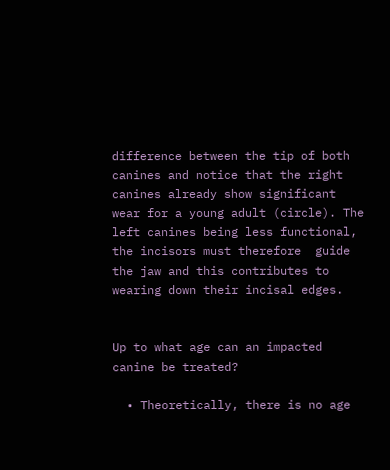difference between the tip of both canines and notice that the right canines already show significant wear for a young adult (circle). The left canines being less functional, the incisors must therefore  guide the jaw and this contributes to wearing down their incisal edges.


Up to what age can an impacted canine be treated?

  • Theoretically, there is no age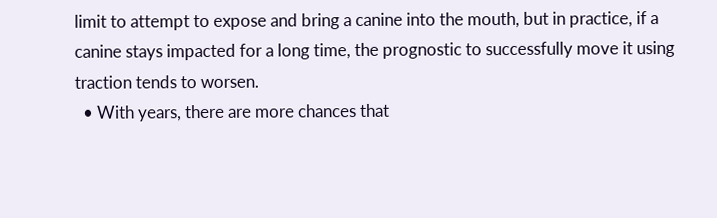limit to attempt to expose and bring a canine into the mouth, but in practice, if a canine stays impacted for a long time, the prognostic to successfully move it using traction tends to worsen.
  • With years, there are more chances that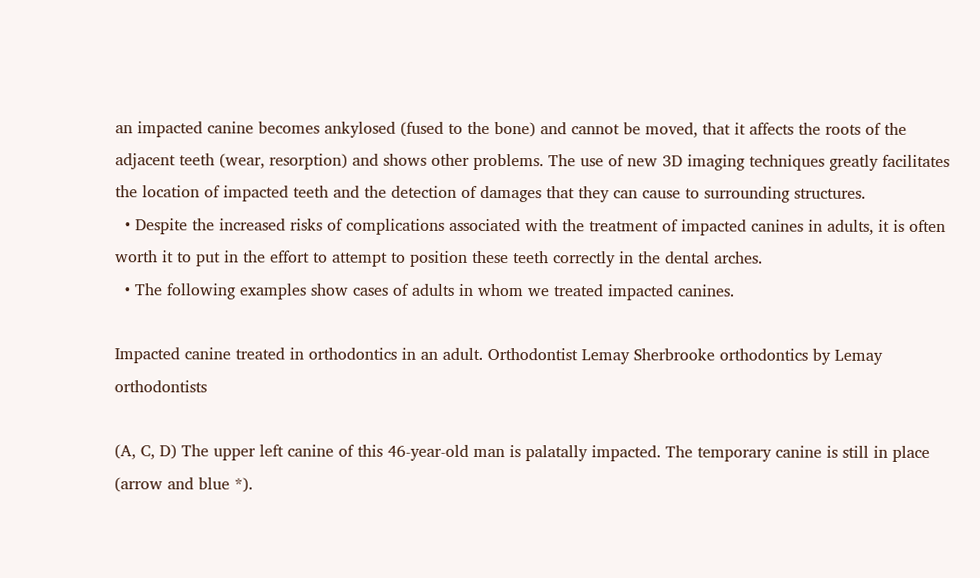an impacted canine becomes ankylosed (fused to the bone) and cannot be moved, that it affects the roots of the adjacent teeth (wear, resorption) and shows other problems. The use of new 3D imaging techniques greatly facilitates the location of impacted teeth and the detection of damages that they can cause to surrounding structures.
  • Despite the increased risks of complications associated with the treatment of impacted canines in adults, it is often worth it to put in the effort to attempt to position these teeth correctly in the dental arches.
  • The following examples show cases of adults in whom we treated impacted canines.

Impacted canine treated in orthodontics in an adult. Orthodontist Lemay Sherbrooke orthodontics by Lemay orthodontists

(A, C, D) The upper left canine of this 46-year-old man is palatally impacted. The temporary canine is still in place (arrow and blue *).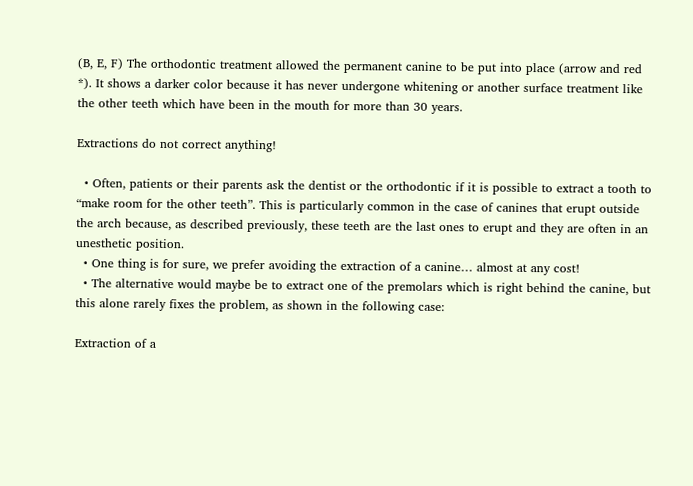(B, E, F) The orthodontic treatment allowed the permanent canine to be put into place (arrow and red *). It shows a darker color because it has never undergone whitening or another surface treatment like the other teeth which have been in the mouth for more than 30 years.

Extractions do not correct anything!

  • Often, patients or their parents ask the dentist or the orthodontic if it is possible to extract a tooth to “make room for the other teeth”. This is particularly common in the case of canines that erupt outside the arch because, as described previously, these teeth are the last ones to erupt and they are often in an unesthetic position.
  • One thing is for sure, we prefer avoiding the extraction of a canine… almost at any cost!
  • The alternative would maybe be to extract one of the premolars which is right behind the canine, but this alone rarely fixes the problem, as shown in the following case:

Extraction of a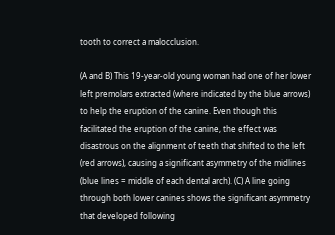tooth to correct a malocclusion.

(A and B) This 19-year-old young woman had one of her lower left premolars extracted (where indicated by the blue arrows) to help the eruption of the canine. Even though this facilitated the eruption of the canine, the effect was disastrous on the alignment of teeth that shifted to the left (red arrows), causing a significant asymmetry of the midlines (blue lines = middle of each dental arch). (C) A line going through both lower canines shows the significant asymmetry that developed following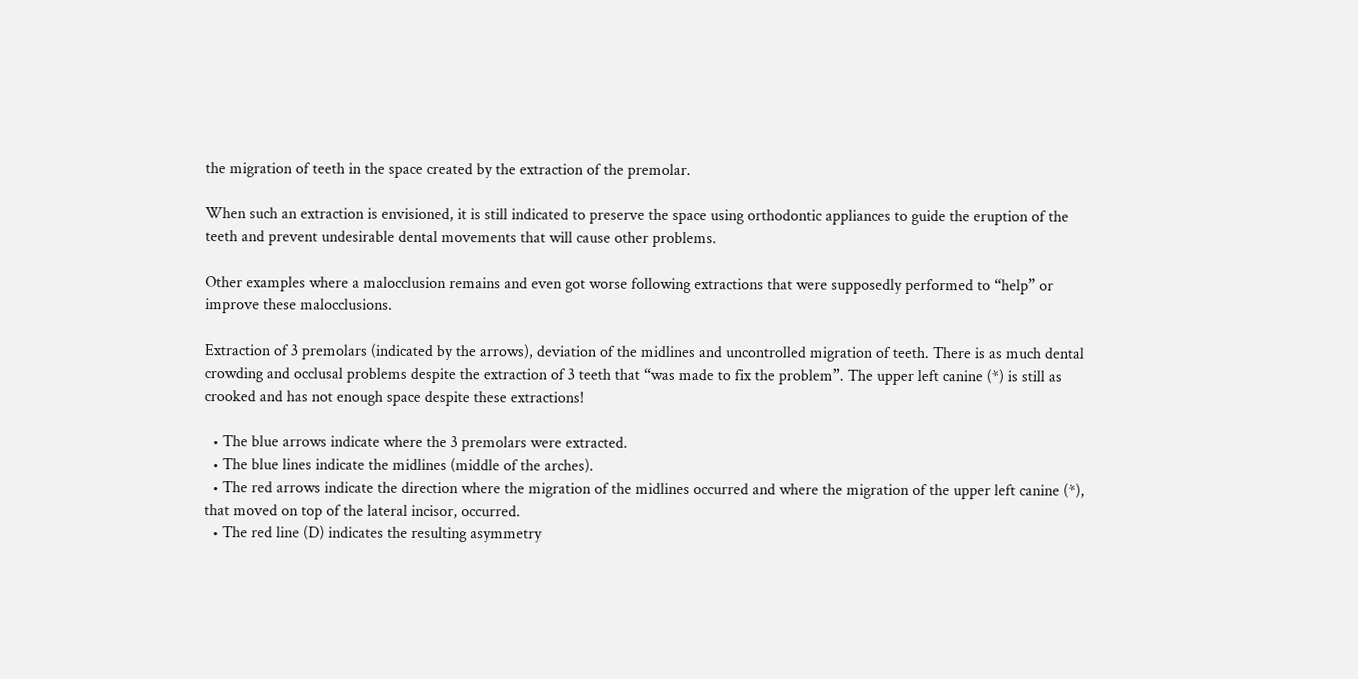the migration of teeth in the space created by the extraction of the premolar.

When such an extraction is envisioned, it is still indicated to preserve the space using orthodontic appliances to guide the eruption of the teeth and prevent undesirable dental movements that will cause other problems.

Other examples where a malocclusion remains and even got worse following extractions that were supposedly performed to “help” or improve these malocclusions.

Extraction of 3 premolars (indicated by the arrows), deviation of the midlines and uncontrolled migration of teeth. There is as much dental crowding and occlusal problems despite the extraction of 3 teeth that “was made to fix the problem”. The upper left canine (*) is still as crooked and has not enough space despite these extractions!

  • The blue arrows indicate where the 3 premolars were extracted.
  • The blue lines indicate the midlines (middle of the arches).
  • The red arrows indicate the direction where the migration of the midlines occurred and where the migration of the upper left canine (*), that moved on top of the lateral incisor, occurred.
  • The red line (D) indicates the resulting asymmetry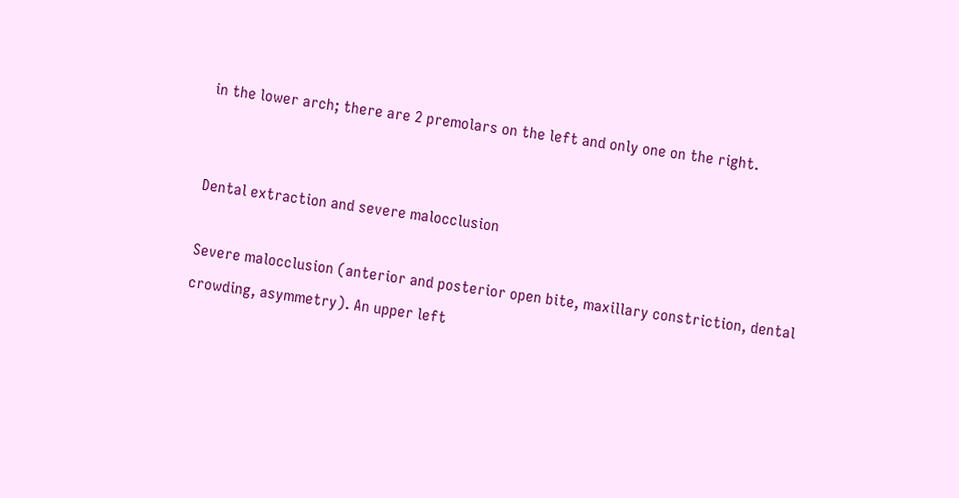in the lower arch; there are 2 premolars on the left and only one on the right.


Dental extraction and severe malocclusion

Severe malocclusion (anterior and posterior open bite, maxillary constriction, dental crowding, asymmetry). An upper left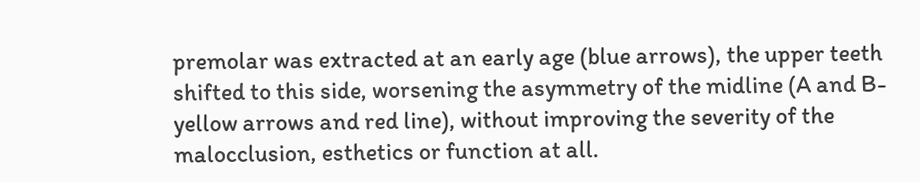premolar was extracted at an early age (blue arrows), the upper teeth shifted to this side, worsening the asymmetry of the midline (A and B-yellow arrows and red line), without improving the severity of the malocclusion, esthetics or function at all.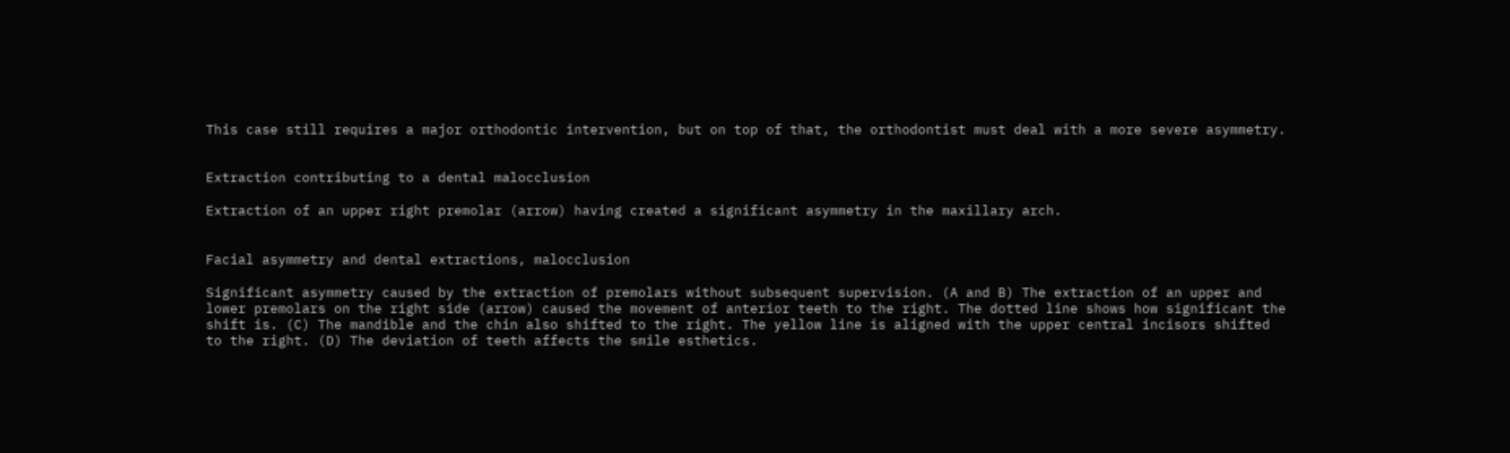This case still requires a major orthodontic intervention, but on top of that, the orthodontist must deal with a more severe asymmetry.


Extraction contributing to a dental malocclusion

Extraction of an upper right premolar (arrow) having created a significant asymmetry in the maxillary arch.


Facial asymmetry and dental extractions, malocclusion

Significant asymmetry caused by the extraction of premolars without subsequent supervision. (A and B) The extraction of an upper and lower premolars on the right side (arrow) caused the movement of anterior teeth to the right. The dotted line shows how significant the shift is. (C) The mandible and the chin also shifted to the right. The yellow line is aligned with the upper central incisors shifted to the right. (D) The deviation of teeth affects the smile esthetics.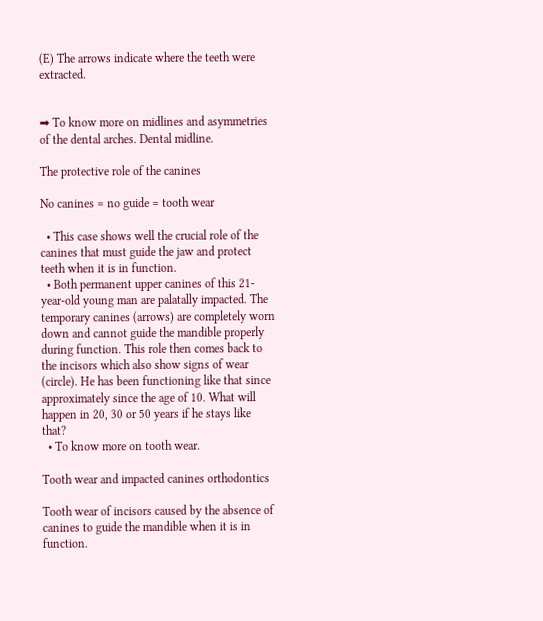(E) The arrows indicate where the teeth were extracted.


➡ To know more on midlines and asymmetries of the dental arches. Dental midline.

The protective role of the canines

No canines = no guide = tooth wear

  • This case shows well the crucial role of the canines that must guide the jaw and protect teeth when it is in function.
  • Both permanent upper canines of this 21-year-old young man are palatally impacted. The temporary canines (arrows) are completely worn down and cannot guide the mandible properly during function. This role then comes back to the incisors which also show signs of wear (circle). He has been functioning like that since approximately since the age of 10. What will happen in 20, 30 or 50 years if he stays like that?
  • To know more on tooth wear.

Tooth wear and impacted canines orthodontics

Tooth wear of incisors caused by the absence of canines to guide the mandible when it is in function.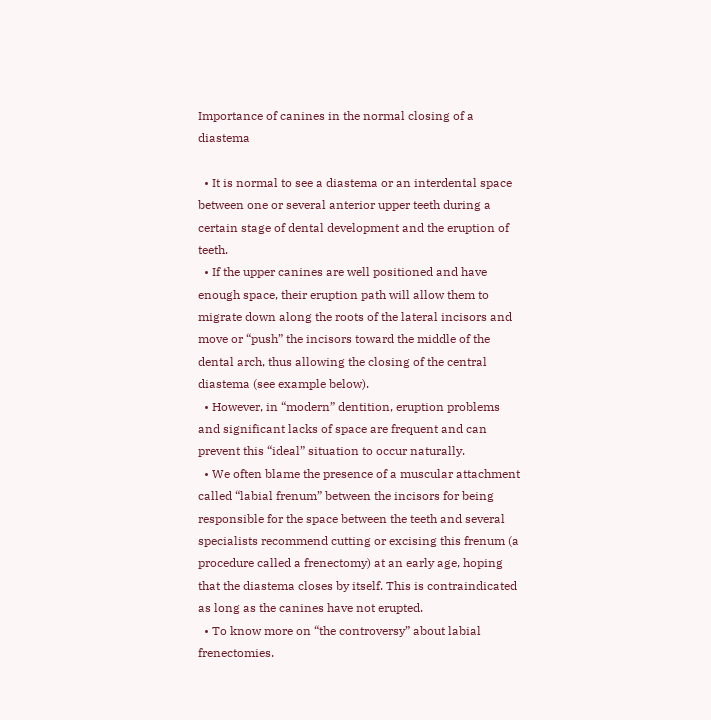Importance of canines in the normal closing of a diastema

  • It is normal to see a diastema or an interdental space between one or several anterior upper teeth during a certain stage of dental development and the eruption of teeth.
  • If the upper canines are well positioned and have enough space, their eruption path will allow them to migrate down along the roots of the lateral incisors and move or “push” the incisors toward the middle of the dental arch, thus allowing the closing of the central diastema (see example below).
  • However, in “modern” dentition, eruption problems and significant lacks of space are frequent and can prevent this “ideal” situation to occur naturally.
  • We often blame the presence of a muscular attachment called “labial frenum” between the incisors for being responsible for the space between the teeth and several specialists recommend cutting or excising this frenum (a procedure called a frenectomy) at an early age, hoping that the diastema closes by itself. This is contraindicated as long as the canines have not erupted.
  • To know more on “the controversy” about labial frenectomies.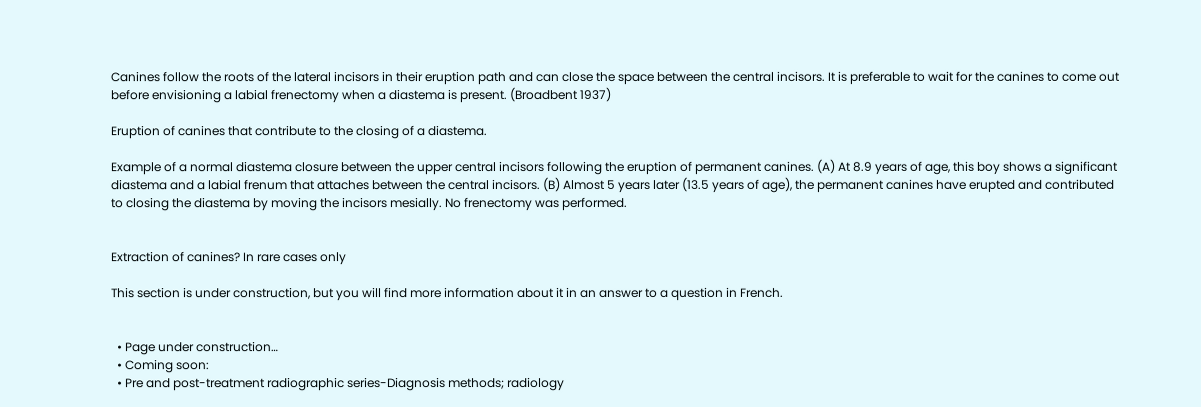Canines follow the roots of the lateral incisors in their eruption path and can close the space between the central incisors. It is preferable to wait for the canines to come out before envisioning a labial frenectomy when a diastema is present. (Broadbent 1937)

Eruption of canines that contribute to the closing of a diastema.

Example of a normal diastema closure between the upper central incisors following the eruption of permanent canines. (A) At 8.9 years of age, this boy shows a significant diastema and a labial frenum that attaches between the central incisors. (B) Almost 5 years later (13.5 years of age), the permanent canines have erupted and contributed to closing the diastema by moving the incisors mesially. No frenectomy was performed.


Extraction of canines? In rare cases only

This section is under construction, but you will find more information about it in an answer to a question in French.


  • Page under construction…
  • Coming soon:
  • Pre and post-treatment radiographic series-Diagnosis methods; radiology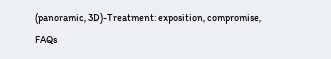(panoramic, 3D)-Treatment: exposition, compromise, FAQs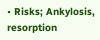• Risks; Ankylosis, resorption